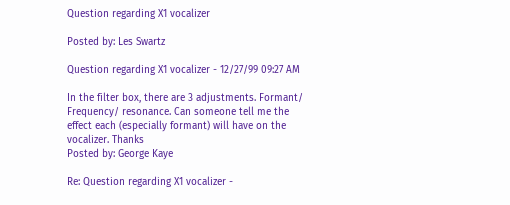Question regarding X1 vocalizer

Posted by: Les Swartz

Question regarding X1 vocalizer - 12/27/99 09:27 AM

In the filter box, there are 3 adjustments. Formant/ Frequency/ resonance. Can someone tell me the effect each (especially formant) will have on the vocalizer. Thanks
Posted by: George Kaye

Re: Question regarding X1 vocalizer -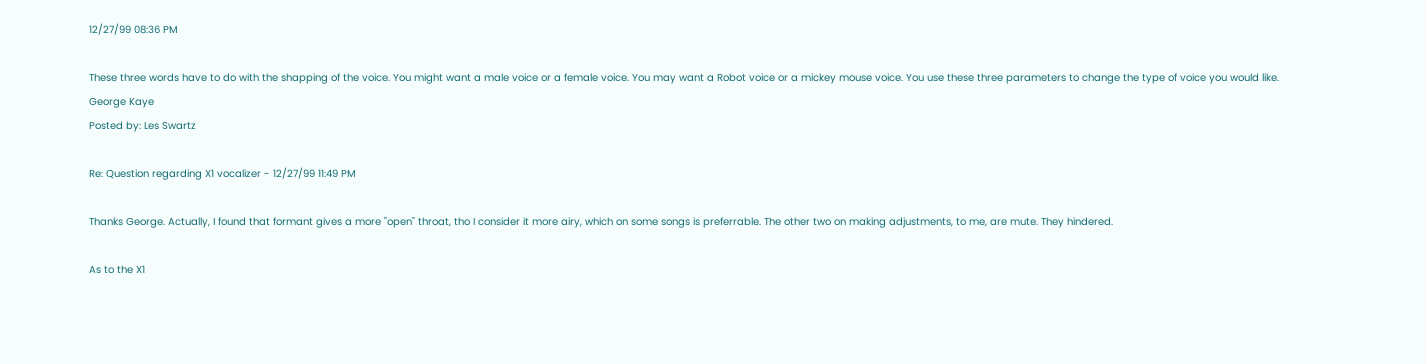12/27/99 08:36 PM

These three words have to do with the shapping of the voice. You might want a male voice or a female voice. You may want a Robot voice or a mickey mouse voice. You use these three parameters to change the type of voice you would like.
George Kaye
Posted by: Les Swartz

Re: Question regarding X1 vocalizer - 12/27/99 11:49 PM

Thanks George. Actually, I found that formant gives a more "open" throat, tho I consider it more airy, which on some songs is preferrable. The other two on making adjustments, to me, are mute. They hindered.

As to the X1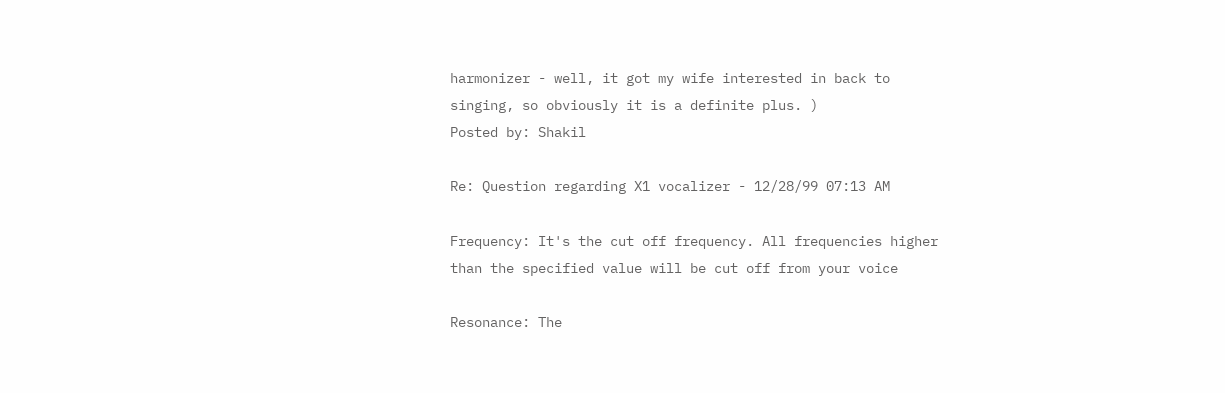harmonizer - well, it got my wife interested in back to singing, so obviously it is a definite plus. )
Posted by: Shakil

Re: Question regarding X1 vocalizer - 12/28/99 07:13 AM

Frequency: It's the cut off frequency. All frequencies higher than the specified value will be cut off from your voice

Resonance: The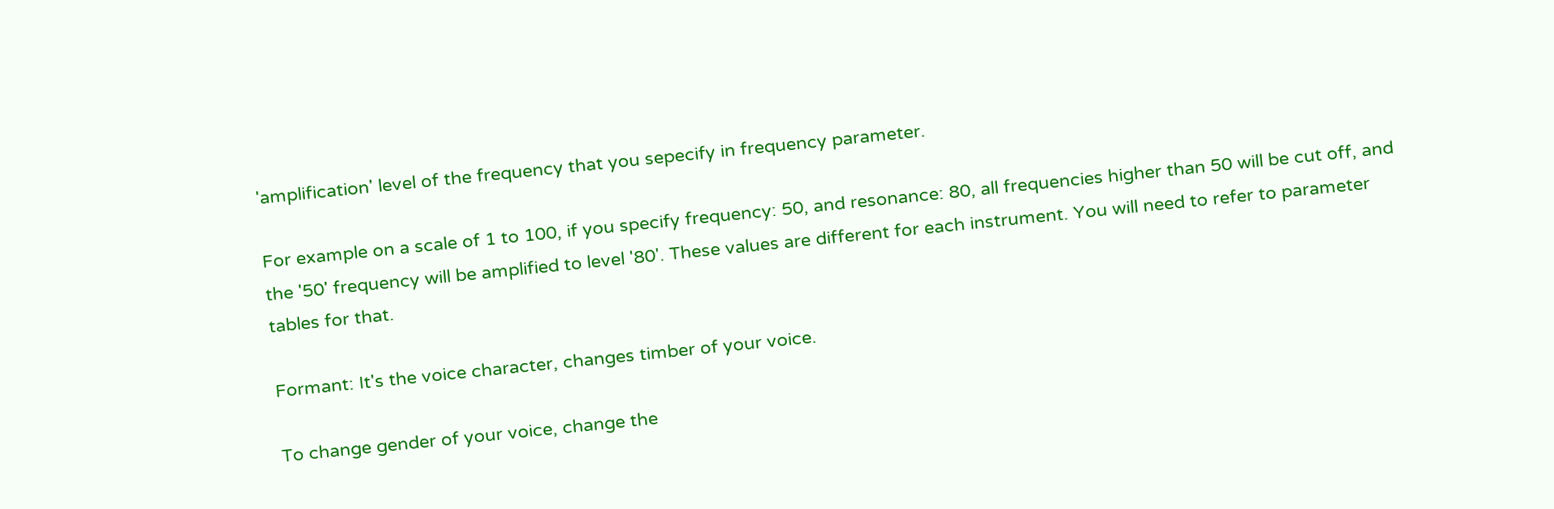'amplification' level of the frequency that you sepecify in frequency parameter.

For example on a scale of 1 to 100, if you specify frequency: 50, and resonance: 80, all frequencies higher than 50 will be cut off, and the '50' frequency will be amplified to level '80'. These values are different for each instrument. You will need to refer to parameter tables for that.

Formant: It's the voice character, changes timber of your voice.

To change gender of your voice, change the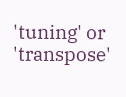'tuning' or 'transpose'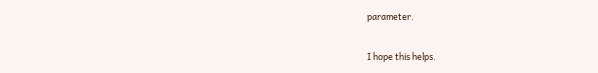parameter.

I hope this helps.